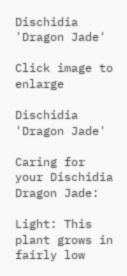Dischidia 'Dragon Jade'

Click image to enlarge

Dischidia 'Dragon Jade'

Caring for your Dischidia Dragon Jade:

Light: This plant grows in fairly low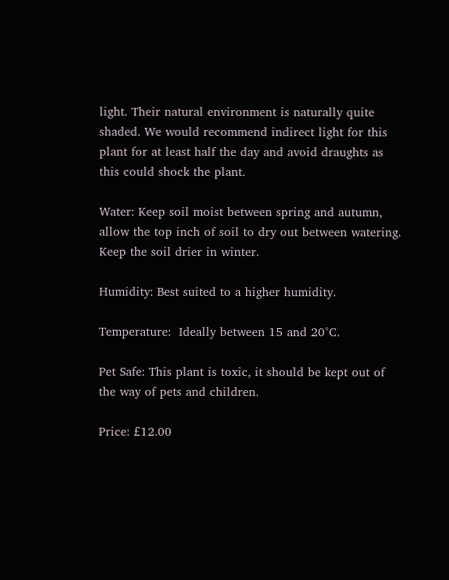light. Their natural environment is naturally quite shaded. We would recommend indirect light for this plant for at least half the day and avoid draughts as this could shock the plant.

Water: Keep soil moist between spring and autumn, allow the top inch of soil to dry out between watering. Keep the soil drier in winter.

Humidity: Best suited to a higher humidity.

Temperature:  Ideally between 15 and 20°C.

Pet Safe: This plant is toxic, it should be kept out of the way of pets and children.

Price: £12.00